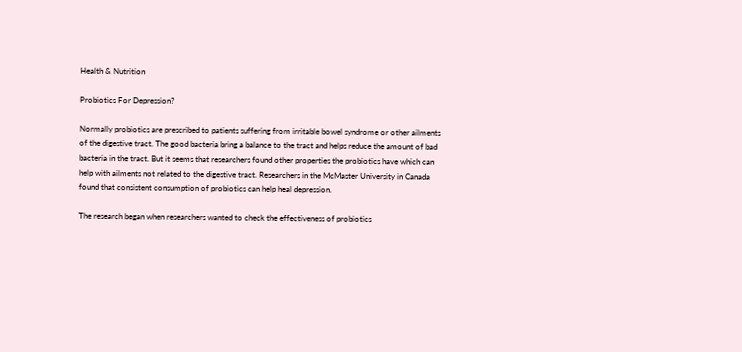Health & Nutrition

Probiotics For Depression?

Normally probiotics are prescribed to patients suffering from irritable bowel syndrome or other ailments of the digestive tract. The good bacteria bring a balance to the tract and helps reduce the amount of bad bacteria in the tract. But it seems that researchers found other properties the probiotics have which can help with ailments not related to the digestive tract. Researchers in the McMaster University in Canada found that consistent consumption of probiotics can help heal depression.

The research began when researchers wanted to check the effectiveness of probiotics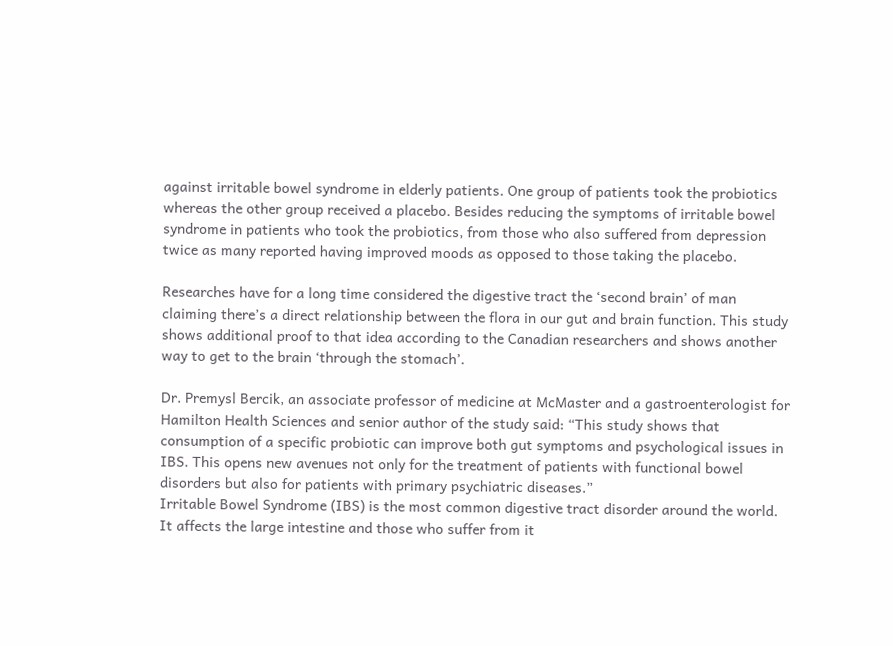against irritable bowel syndrome in elderly patients. One group of patients took the probiotics whereas the other group received a placebo. Besides reducing the symptoms of irritable bowel syndrome in patients who took the probiotics, from those who also suffered from depression twice as many reported having improved moods as opposed to those taking the placebo.

Researches have for a long time considered the digestive tract the ‘second brain’ of man claiming there’s a direct relationship between the flora in our gut and brain function. This study shows additional proof to that idea according to the Canadian researchers and shows another way to get to the brain ‘through the stomach’.

Dr. Premysl Bercik, an associate professor of medicine at McMaster and a gastroenterologist for Hamilton Health Sciences and senior author of the study said: “This study shows that consumption of a specific probiotic can improve both gut symptoms and psychological issues in IBS. This opens new avenues not only for the treatment of patients with functional bowel disorders but also for patients with primary psychiatric diseases.”
Irritable Bowel Syndrome (IBS) is the most common digestive tract disorder around the world. It affects the large intestine and those who suffer from it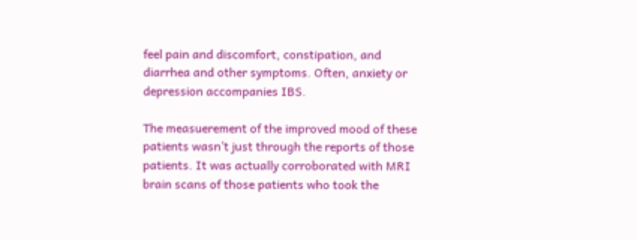feel pain and discomfort, constipation, and diarrhea and other symptoms. Often, anxiety or depression accompanies IBS.

The measuerement of the improved mood of these patients wasn’t just through the reports of those patients. It was actually corroborated with MRI brain scans of those patients who took the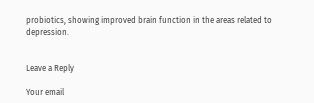probiotics, showing improved brain function in the areas related to depression.


Leave a Reply

Your email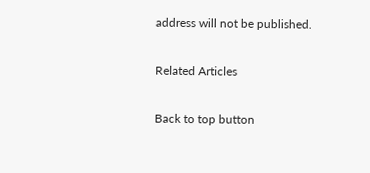address will not be published.

Related Articles

Back to top button